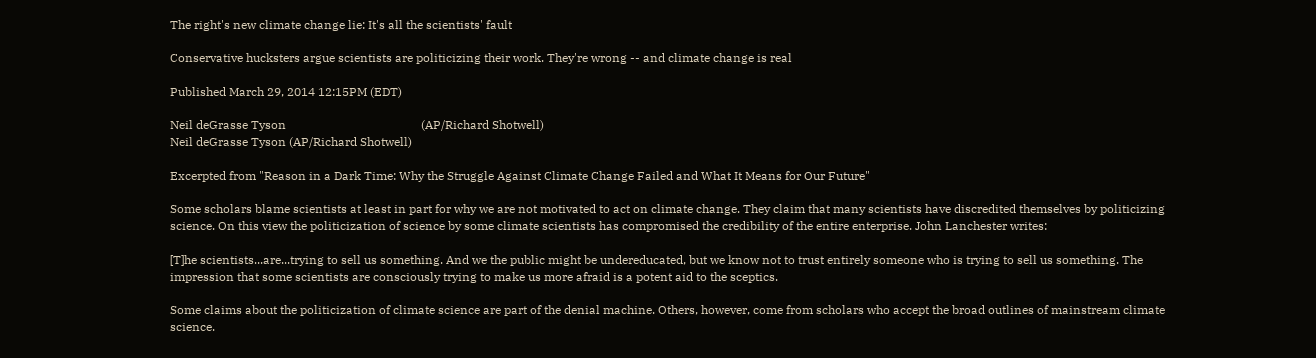The right's new climate change lie: It's all the scientists' fault

Conservative hucksters argue scientists are politicizing their work. They're wrong -- and climate change is real

Published March 29, 2014 12:15PM (EDT)

Neil deGrasse Tyson                                             (AP/Richard Shotwell)
Neil deGrasse Tyson (AP/Richard Shotwell)

Excerpted from "Reason in a Dark Time: Why the Struggle Against Climate Change Failed and What It Means for Our Future"

Some scholars blame scientists at least in part for why we are not motivated to act on climate change. They claim that many scientists have discredited themselves by politicizing science. On this view the politicization of science by some climate scientists has compromised the credibility of the entire enterprise. John Lanchester writes:

[T]he scientists...are...trying to sell us something. And we the public might be undereducated, but we know not to trust entirely someone who is trying to sell us something. The impression that some scientists are consciously trying to make us more afraid is a potent aid to the sceptics.

Some claims about the politicization of climate science are part of the denial machine. Others, however, come from scholars who accept the broad outlines of mainstream climate science.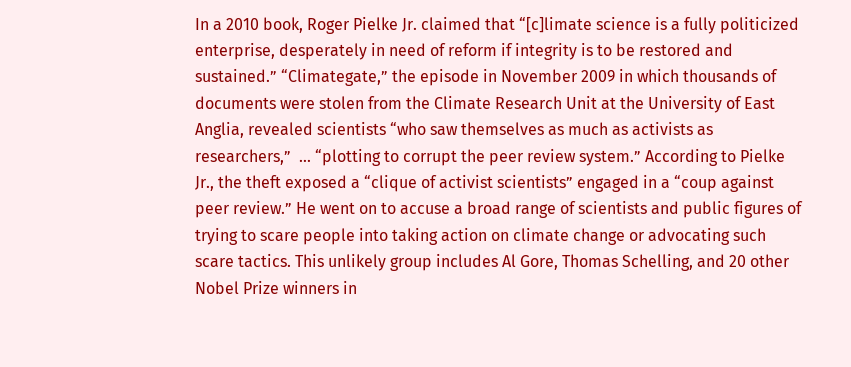In a 2010 book, Roger Pielke Jr. claimed that “[c]limate science is a fully politicized enterprise, desperately in need of reform if integrity is to be restored and sustained.” “Climategate,” the episode in November 2009 in which thousands of documents were stolen from the Climate Research Unit at the University of East Anglia, revealed scientists “who saw themselves as much as activists as researchers,”  ... “plotting to corrupt the peer review system.” According to Pielke Jr., the theft exposed a “clique of activist scientists” engaged in a “coup against peer review.” He went on to accuse a broad range of scientists and public figures of trying to scare people into taking action on climate change or advocating such scare tactics. This unlikely group includes Al Gore, Thomas Schelling, and 20 other Nobel Prize winners in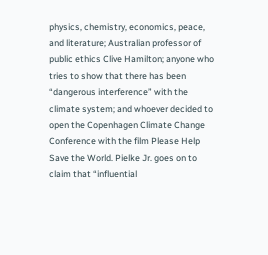physics, chemistry, economics, peace, and literature; Australian professor of public ethics Clive Hamilton; anyone who tries to show that there has been “dangerous interference” with the climate system; and whoever decided to open the Copenhagen Climate Change Conference with the film Please Help Save the World. Pielke Jr. goes on to claim that “influential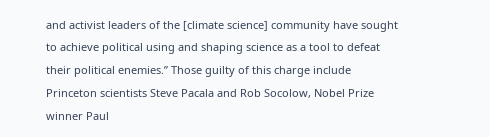and activist leaders of the [climate science] community have sought to achieve political using and shaping science as a tool to defeat their political enemies.” Those guilty of this charge include Princeton scientists Steve Pacala and Rob Socolow, Nobel Prize winner Paul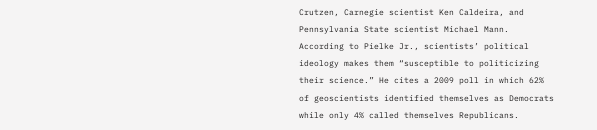Crutzen, Carnegie scientist Ken Caldeira, and Pennsylvania State scientist Michael Mann. According to Pielke Jr., scientists’ political ideology makes them “susceptible to politicizing their science.” He cites a 2009 poll in which 62% of geoscientists identified themselves as Democrats while only 4% called themselves Republicans.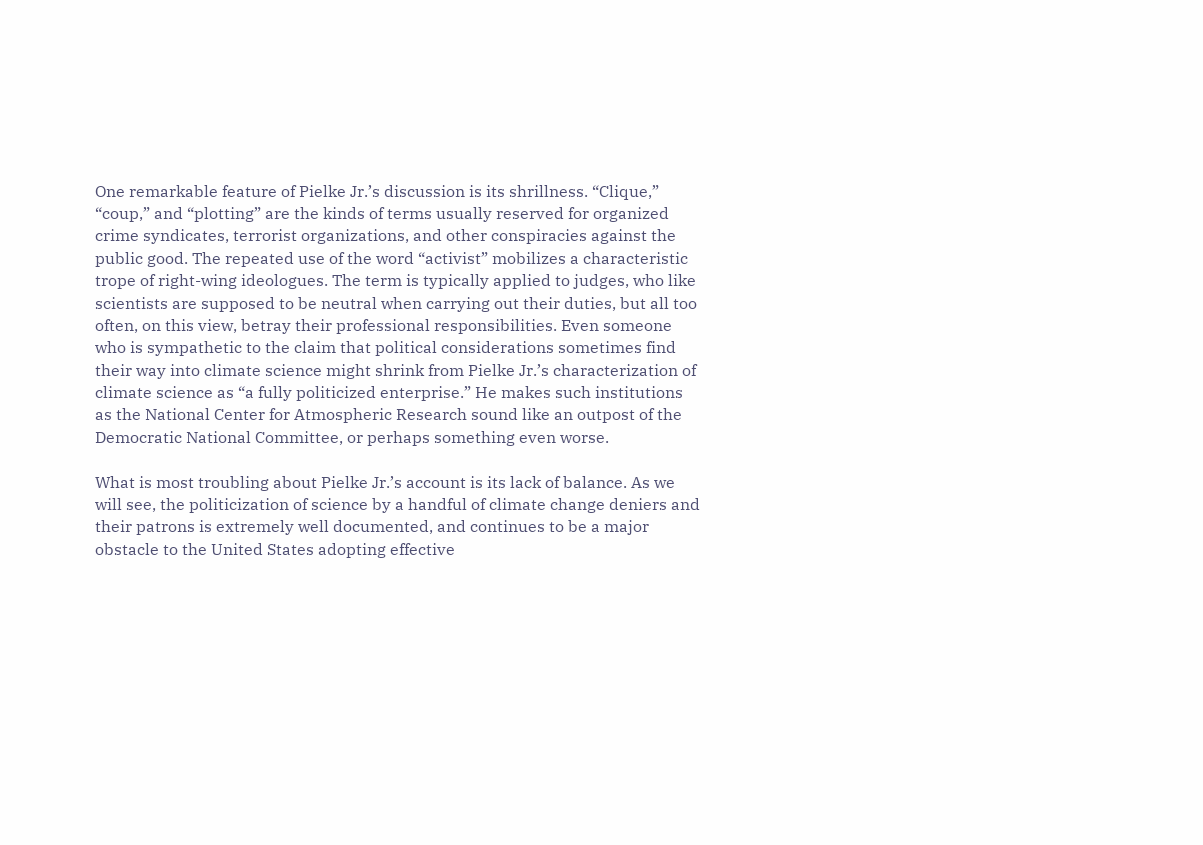One remarkable feature of Pielke Jr.’s discussion is its shrillness. “Clique,” “coup,” and “plotting” are the kinds of terms usually reserved for organized crime syndicates, terrorist organizations, and other conspiracies against the public good. The repeated use of the word “activist” mobilizes a characteristic trope of right-wing ideologues. The term is typically applied to judges, who like scientists are supposed to be neutral when carrying out their duties, but all too often, on this view, betray their professional responsibilities. Even someone who is sympathetic to the claim that political considerations sometimes find their way into climate science might shrink from Pielke Jr.’s characterization of climate science as “a fully politicized enterprise.” He makes such institutions as the National Center for Atmospheric Research sound like an outpost of the Democratic National Committee, or perhaps something even worse.

What is most troubling about Pielke Jr.’s account is its lack of balance. As we will see, the politicization of science by a handful of climate change deniers and their patrons is extremely well documented, and continues to be a major obstacle to the United States adopting effective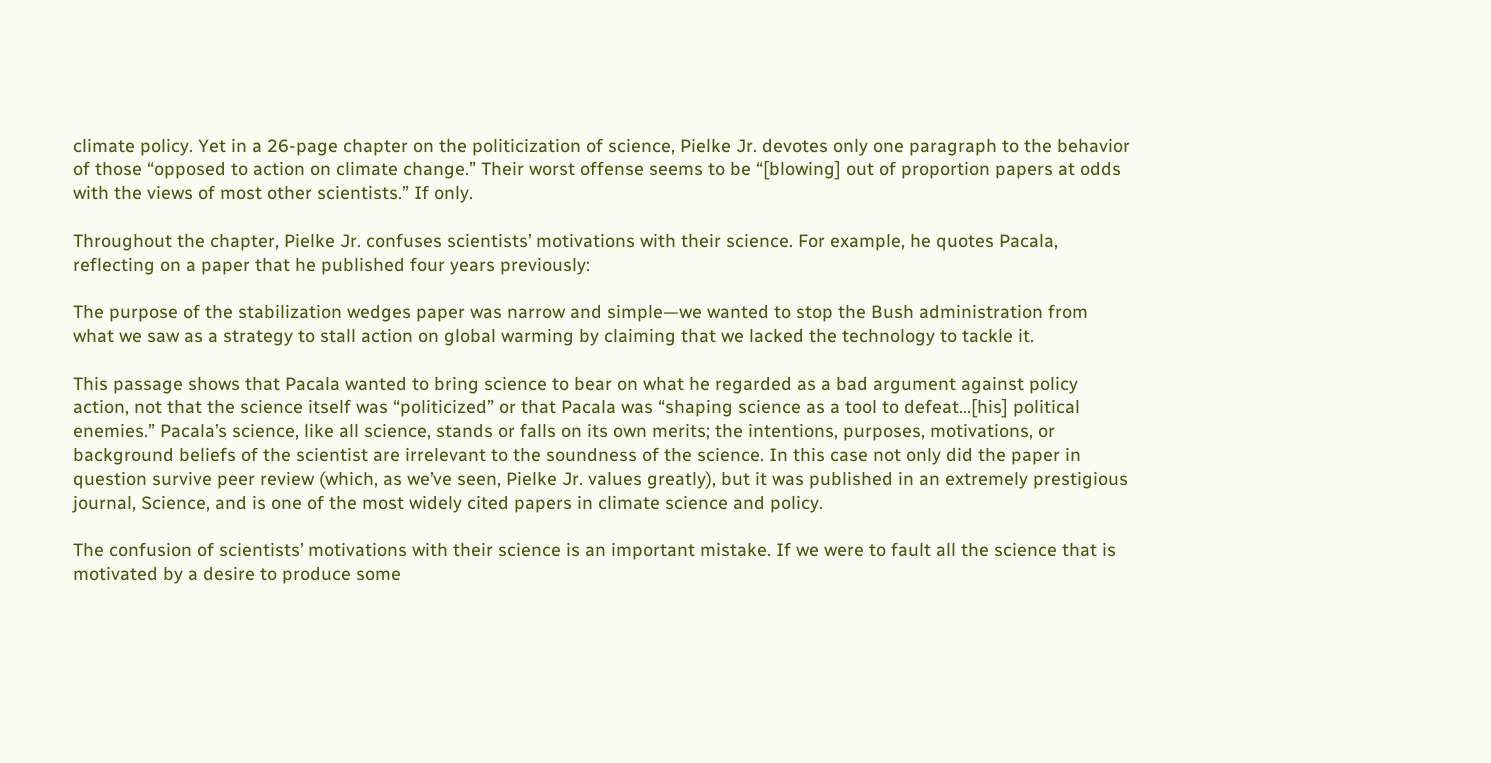climate policy. Yet in a 26-page chapter on the politicization of science, Pielke Jr. devotes only one paragraph to the behavior of those “opposed to action on climate change.” Their worst offense seems to be “[blowing] out of proportion papers at odds with the views of most other scientists.” If only.

Throughout the chapter, Pielke Jr. confuses scientists’ motivations with their science. For example, he quotes Pacala, reflecting on a paper that he published four years previously:

The purpose of the stabilization wedges paper was narrow and simple—we wanted to stop the Bush administration from what we saw as a strategy to stall action on global warming by claiming that we lacked the technology to tackle it.

This passage shows that Pacala wanted to bring science to bear on what he regarded as a bad argument against policy action, not that the science itself was “politicized” or that Pacala was “shaping science as a tool to defeat...[his] political enemies.” Pacala’s science, like all science, stands or falls on its own merits; the intentions, purposes, motivations, or background beliefs of the scientist are irrelevant to the soundness of the science. In this case not only did the paper in question survive peer review (which, as we’ve seen, Pielke Jr. values greatly), but it was published in an extremely prestigious journal, Science, and is one of the most widely cited papers in climate science and policy.

The confusion of scientists’ motivations with their science is an important mistake. If we were to fault all the science that is motivated by a desire to produce some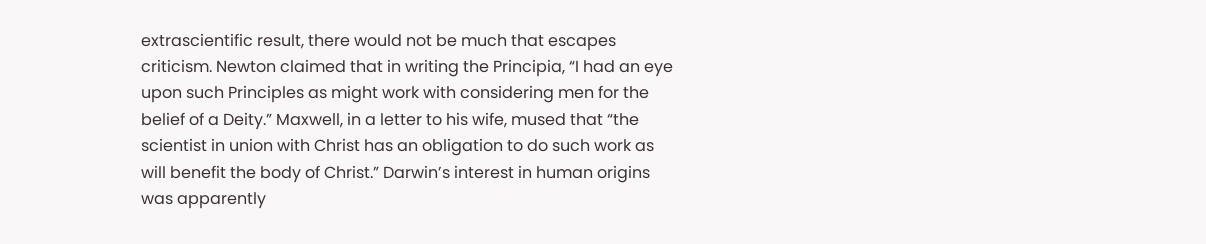extrascientific result, there would not be much that escapes criticism. Newton claimed that in writing the Principia, “I had an eye upon such Principles as might work with considering men for the belief of a Deity.” Maxwell, in a letter to his wife, mused that “the scientist in union with Christ has an obligation to do such work as will benefit the body of Christ.” Darwin’s interest in human origins was apparently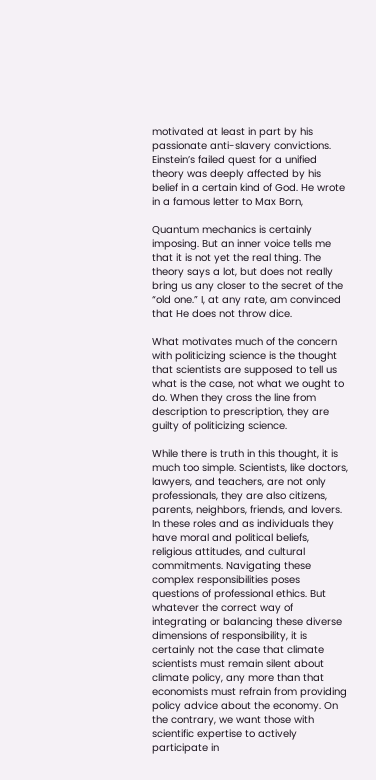motivated at least in part by his passionate anti-slavery convictions. Einstein’s failed quest for a unified theory was deeply affected by his belief in a certain kind of God. He wrote in a famous letter to Max Born,

Quantum mechanics is certainly imposing. But an inner voice tells me that it is not yet the real thing. The theory says a lot, but does not really bring us any closer to the secret of the “old one.” I, at any rate, am convinced that He does not throw dice.

What motivates much of the concern with politicizing science is the thought that scientists are supposed to tell us what is the case, not what we ought to do. When they cross the line from description to prescription, they are guilty of politicizing science.

While there is truth in this thought, it is much too simple. Scientists, like doctors, lawyers, and teachers, are not only professionals, they are also citizens, parents, neighbors, friends, and lovers. In these roles and as individuals they have moral and political beliefs, religious attitudes, and cultural commitments. Navigating these complex responsibilities poses questions of professional ethics. But whatever the correct way of integrating or balancing these diverse dimensions of responsibility, it is certainly not the case that climate scientists must remain silent about climate policy, any more than that economists must refrain from providing policy advice about the economy. On the contrary, we want those with scientific expertise to actively participate in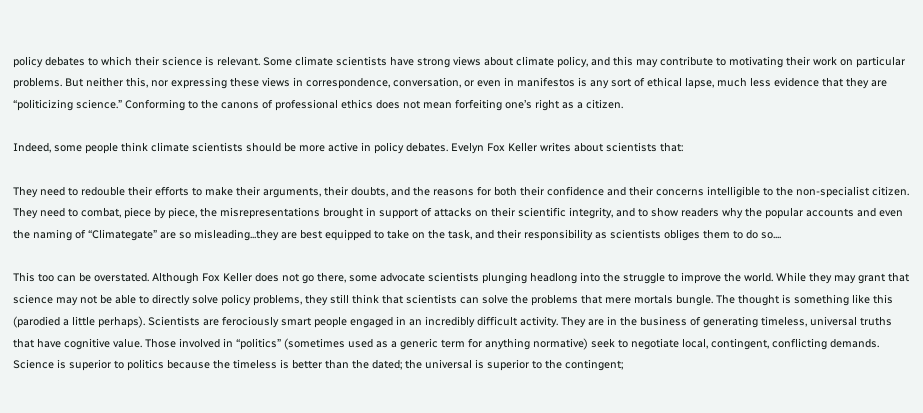policy debates to which their science is relevant. Some climate scientists have strong views about climate policy, and this may contribute to motivating their work on particular problems. But neither this, nor expressing these views in correspondence, conversation, or even in manifestos is any sort of ethical lapse, much less evidence that they are “politicizing science.” Conforming to the canons of professional ethics does not mean forfeiting one’s right as a citizen.

Indeed, some people think climate scientists should be more active in policy debates. Evelyn Fox Keller writes about scientists that:

They need to redouble their efforts to make their arguments, their doubts, and the reasons for both their confidence and their concerns intelligible to the non-specialist citizen. They need to combat, piece by piece, the misrepresentations brought in support of attacks on their scientific integrity, and to show readers why the popular accounts and even the naming of “Climategate” are so misleading...they are best equipped to take on the task, and their responsibility as scientists obliges them to do so....

This too can be overstated. Although Fox Keller does not go there, some advocate scientists plunging headlong into the struggle to improve the world. While they may grant that science may not be able to directly solve policy problems, they still think that scientists can solve the problems that mere mortals bungle. The thought is something like this (parodied a little perhaps). Scientists are ferociously smart people engaged in an incredibly difficult activity. They are in the business of generating timeless, universal truths that have cognitive value. Those involved in “politics” (sometimes used as a generic term for anything normative) seek to negotiate local, contingent, conflicting demands. Science is superior to politics because the timeless is better than the dated; the universal is superior to the contingent;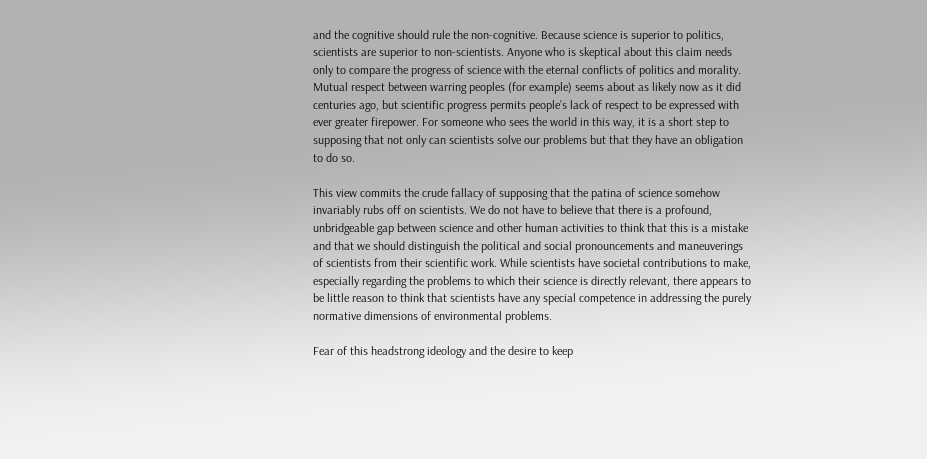and the cognitive should rule the non-cognitive. Because science is superior to politics, scientists are superior to non-scientists. Anyone who is skeptical about this claim needs only to compare the progress of science with the eternal conflicts of politics and morality. Mutual respect between warring peoples (for example) seems about as likely now as it did centuries ago, but scientific progress permits people’s lack of respect to be expressed with ever greater firepower. For someone who sees the world in this way, it is a short step to supposing that not only can scientists solve our problems but that they have an obligation to do so.

This view commits the crude fallacy of supposing that the patina of science somehow invariably rubs off on scientists. We do not have to believe that there is a profound, unbridgeable gap between science and other human activities to think that this is a mistake and that we should distinguish the political and social pronouncements and maneuverings of scientists from their scientific work. While scientists have societal contributions to make, especially regarding the problems to which their science is directly relevant, there appears to be little reason to think that scientists have any special competence in addressing the purely normative dimensions of environmental problems.

Fear of this headstrong ideology and the desire to keep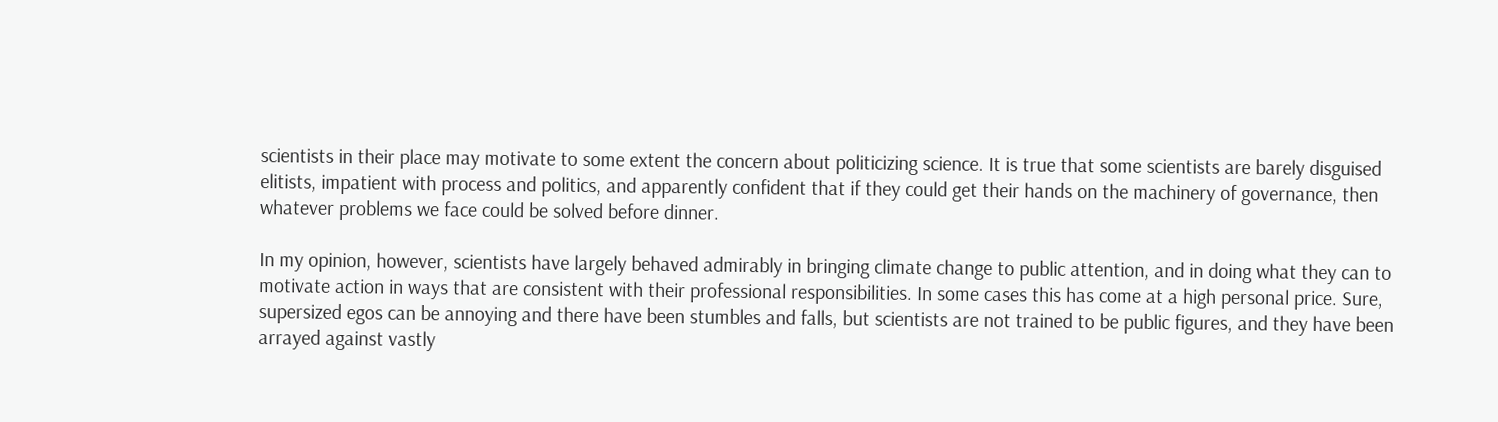scientists in their place may motivate to some extent the concern about politicizing science. It is true that some scientists are barely disguised elitists, impatient with process and politics, and apparently confident that if they could get their hands on the machinery of governance, then whatever problems we face could be solved before dinner.

In my opinion, however, scientists have largely behaved admirably in bringing climate change to public attention, and in doing what they can to motivate action in ways that are consistent with their professional responsibilities. In some cases this has come at a high personal price. Sure, supersized egos can be annoying and there have been stumbles and falls, but scientists are not trained to be public figures, and they have been arrayed against vastly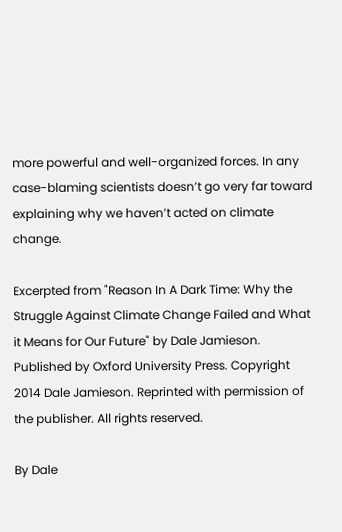more powerful and well-organized forces. In any case-blaming scientists doesn’t go very far toward explaining why we haven’t acted on climate change.

Excerpted from "Reason In A Dark Time: Why the Struggle Against Climate Change Failed and What it Means for Our Future" by Dale Jamieson. Published by Oxford University Press. Copyright 2014 Dale Jamieson. Reprinted with permission of the publisher. All rights reserved.

By Dale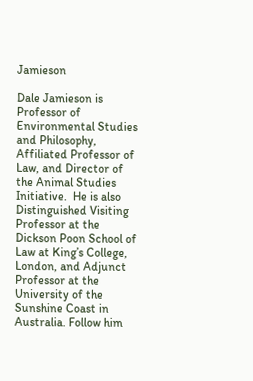Jamieson

Dale Jamieson is Professor of Environmental Studies and Philosophy, Affiliated Professor of Law, and Director of the Animal Studies Initiative.  He is also Distinguished Visiting Professor at the Dickson Poon School of Law at King’s College, London, and Adjunct Professor at the University of the Sunshine Coast in Australia. Follow him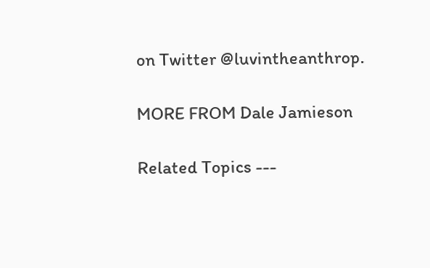on Twitter @luvintheanthrop.

MORE FROM Dale Jamieson

Related Topics ---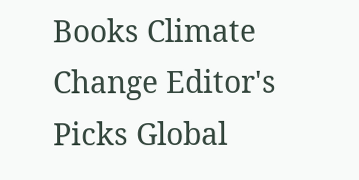Books Climate Change Editor's Picks Global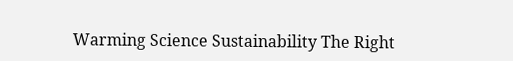Warming Science Sustainability The Right